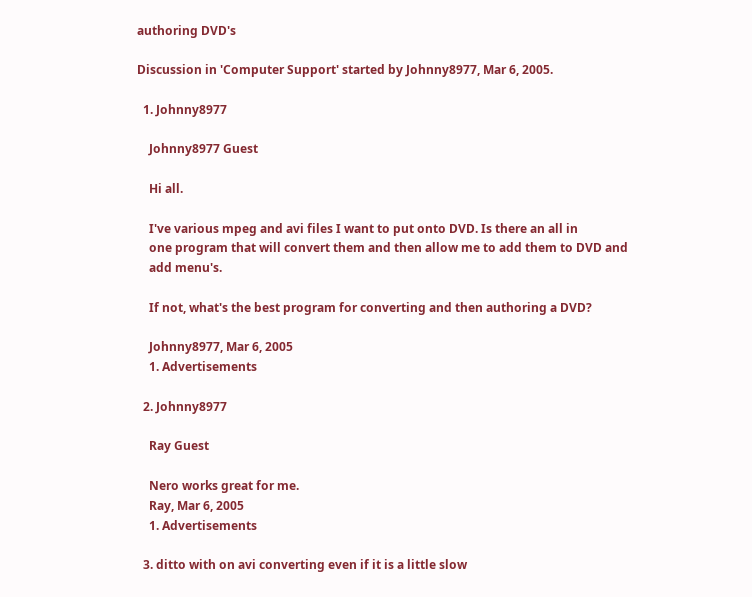authoring DVD's

Discussion in 'Computer Support' started by Johnny8977, Mar 6, 2005.

  1. Johnny8977

    Johnny8977 Guest

    Hi all.

    I've various mpeg and avi files I want to put onto DVD. Is there an all in
    one program that will convert them and then allow me to add them to DVD and
    add menu's.

    If not, what's the best program for converting and then authoring a DVD?

    Johnny8977, Mar 6, 2005
    1. Advertisements

  2. Johnny8977

    Ray Guest

    Nero works great for me.
    Ray, Mar 6, 2005
    1. Advertisements

  3. ditto with on avi converting even if it is a little slow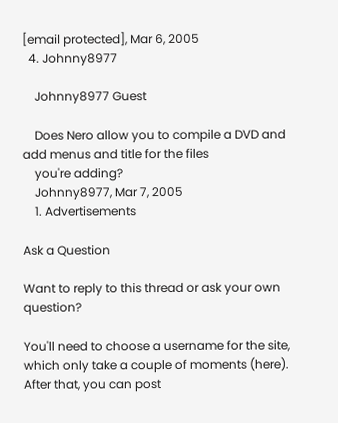[email protected], Mar 6, 2005
  4. Johnny8977

    Johnny8977 Guest

    Does Nero allow you to compile a DVD and add menus and title for the files
    you're adding?
    Johnny8977, Mar 7, 2005
    1. Advertisements

Ask a Question

Want to reply to this thread or ask your own question?

You'll need to choose a username for the site, which only take a couple of moments (here). After that, you can post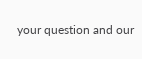your question and our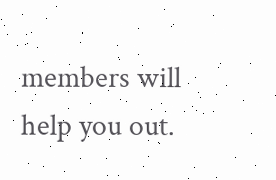members will help you out.